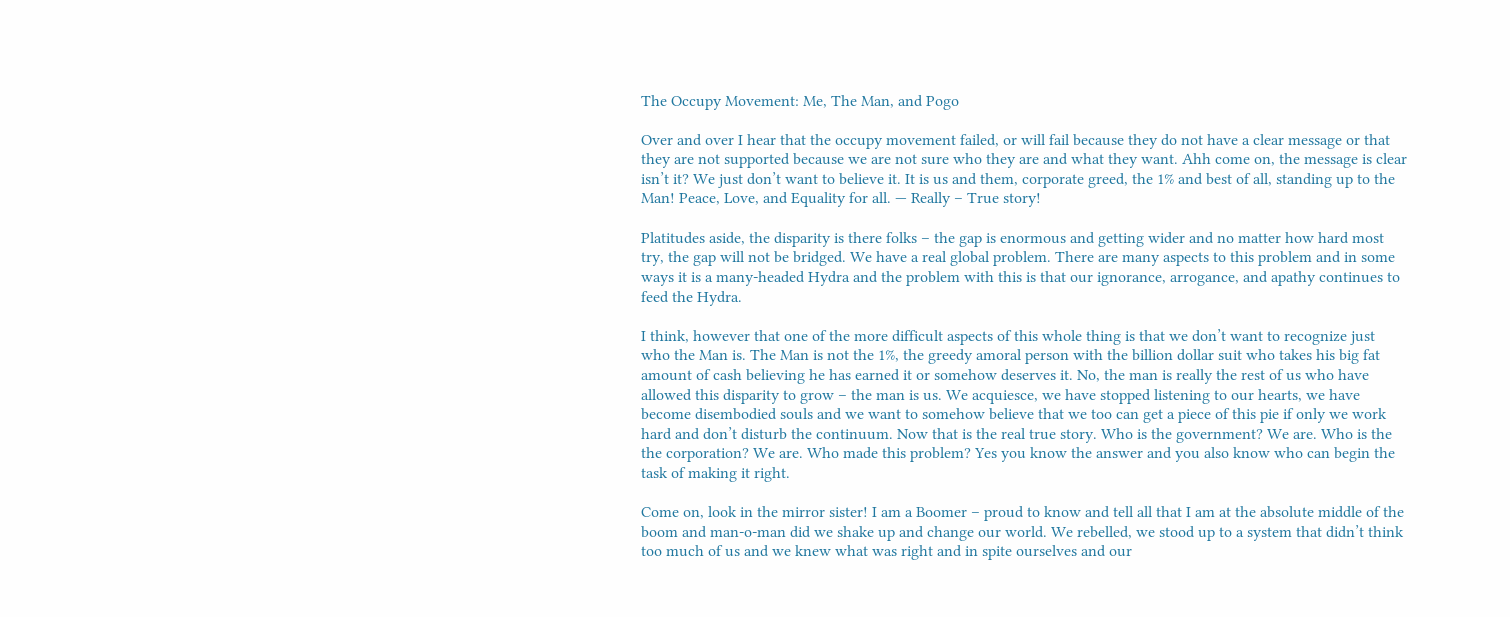The Occupy Movement: Me, The Man, and Pogo

Over and over I hear that the occupy movement failed, or will fail because they do not have a clear message or that they are not supported because we are not sure who they are and what they want. Ahh come on, the message is clear isn’t it? We just don’t want to believe it. It is us and them, corporate greed, the 1% and best of all, standing up to the Man! Peace, Love, and Equality for all. — Really – True story!

Platitudes aside, the disparity is there folks – the gap is enormous and getting wider and no matter how hard most try, the gap will not be bridged. We have a real global problem. There are many aspects to this problem and in some ways it is a many-headed Hydra and the problem with this is that our ignorance, arrogance, and apathy continues to feed the Hydra.

I think, however that one of the more difficult aspects of this whole thing is that we don’t want to recognize just who the Man is. The Man is not the 1%, the greedy amoral person with the billion dollar suit who takes his big fat amount of cash believing he has earned it or somehow deserves it. No, the man is really the rest of us who have allowed this disparity to grow – the man is us. We acquiesce, we have stopped listening to our hearts, we have become disembodied souls and we want to somehow believe that we too can get a piece of this pie if only we work hard and don’t disturb the continuum. Now that is the real true story. Who is the government? We are. Who is the the corporation? We are. Who made this problem? Yes you know the answer and you also know who can begin the task of making it right.

Come on, look in the mirror sister! I am a Boomer – proud to know and tell all that I am at the absolute middle of the boom and man-o-man did we shake up and change our world. We rebelled, we stood up to a system that didn’t think too much of us and we knew what was right and in spite ourselves and our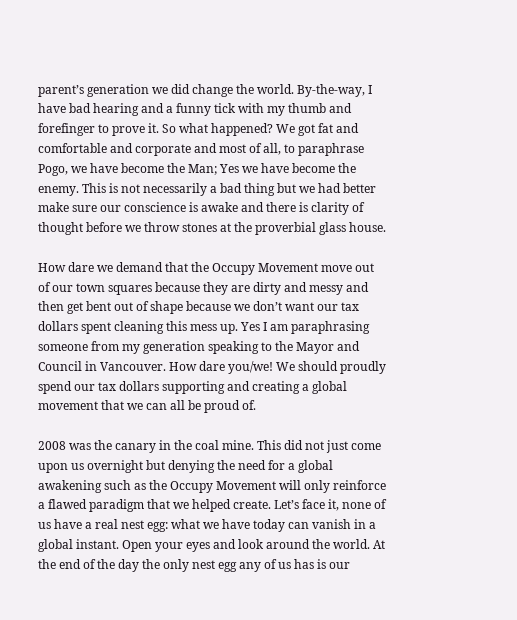parent’s generation we did change the world. By-the-way, I have bad hearing and a funny tick with my thumb and forefinger to prove it. So what happened? We got fat and comfortable and corporate and most of all, to paraphrase Pogo, we have become the Man; Yes we have become the enemy. This is not necessarily a bad thing but we had better make sure our conscience is awake and there is clarity of thought before we throw stones at the proverbial glass house.

How dare we demand that the Occupy Movement move out of our town squares because they are dirty and messy and then get bent out of shape because we don’t want our tax dollars spent cleaning this mess up. Yes I am paraphrasing someone from my generation speaking to the Mayor and Council in Vancouver. How dare you/we! We should proudly spend our tax dollars supporting and creating a global movement that we can all be proud of.

2008 was the canary in the coal mine. This did not just come upon us overnight but denying the need for a global awakening such as the Occupy Movement will only reinforce a flawed paradigm that we helped create. Let’s face it, none of us have a real nest egg: what we have today can vanish in a global instant. Open your eyes and look around the world. At the end of the day the only nest egg any of us has is our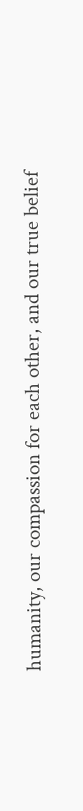humanity, our compassion for each other, and our true belief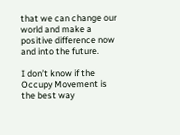that we can change our world and make a positive difference now and into the future.

I don’t know if the Occupy Movement is the best way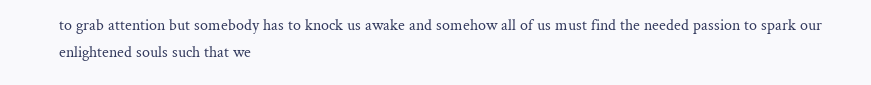to grab attention but somebody has to knock us awake and somehow all of us must find the needed passion to spark our enlightened souls such that we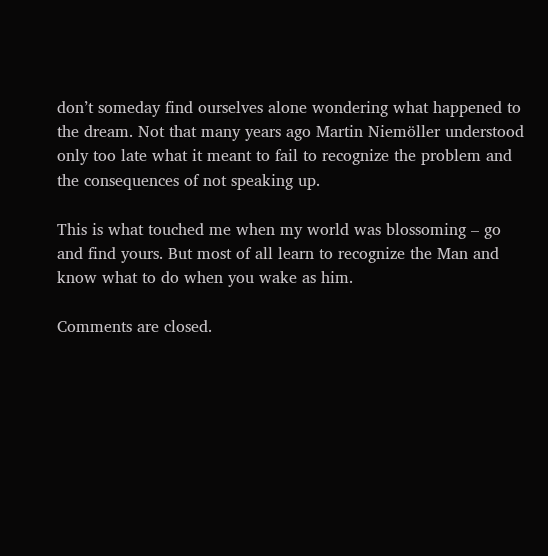don’t someday find ourselves alone wondering what happened to the dream. Not that many years ago Martin Niemöller understood only too late what it meant to fail to recognize the problem and the consequences of not speaking up.

This is what touched me when my world was blossoming – go and find yours. But most of all learn to recognize the Man and know what to do when you wake as him.

Comments are closed.